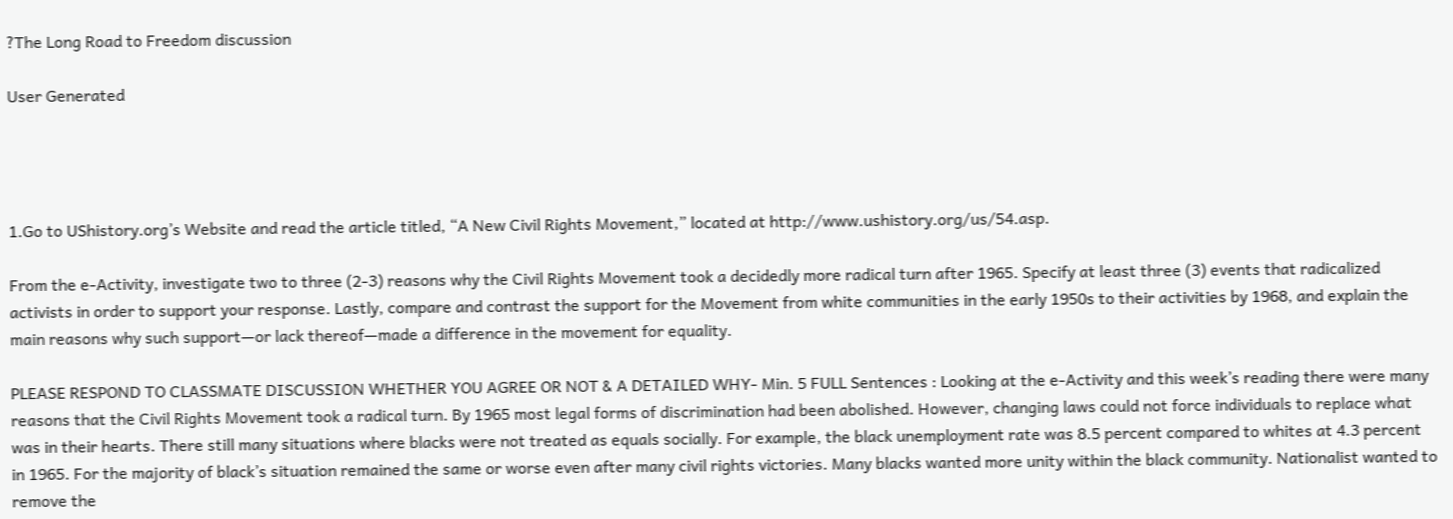?The Long Road to Freedom discussion

User Generated




1.Go to UShistory.org’s Website and read the article titled, “A New Civil Rights Movement,” located at http://www.ushistory.org/us/54.asp.

From the e-Activity, investigate two to three (2-3) reasons why the Civil Rights Movement took a decidedly more radical turn after 1965. Specify at least three (3) events that radicalized activists in order to support your response. Lastly, compare and contrast the support for the Movement from white communities in the early 1950s to their activities by 1968, and explain the main reasons why such support—or lack thereof—made a difference in the movement for equality.

PLEASE RESPOND TO CLASSMATE DISCUSSION WHETHER YOU AGREE OR NOT & A DETAILED WHY- Min. 5 FULL Sentences : Looking at the e-Activity and this week’s reading there were many reasons that the Civil Rights Movement took a radical turn. By 1965 most legal forms of discrimination had been abolished. However, changing laws could not force individuals to replace what was in their hearts. There still many situations where blacks were not treated as equals socially. For example, the black unemployment rate was 8.5 percent compared to whites at 4.3 percent in 1965. For the majority of black’s situation remained the same or worse even after many civil rights victories. Many blacks wanted more unity within the black community. Nationalist wanted to remove the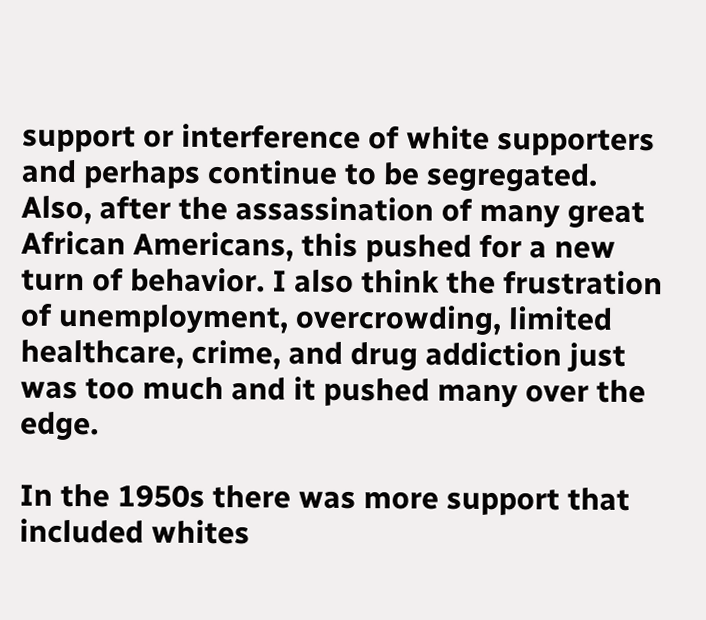support or interference of white supporters and perhaps continue to be segregated. Also, after the assassination of many great African Americans, this pushed for a new turn of behavior. I also think the frustration of unemployment, overcrowding, limited healthcare, crime, and drug addiction just was too much and it pushed many over the edge.

In the 1950s there was more support that included whites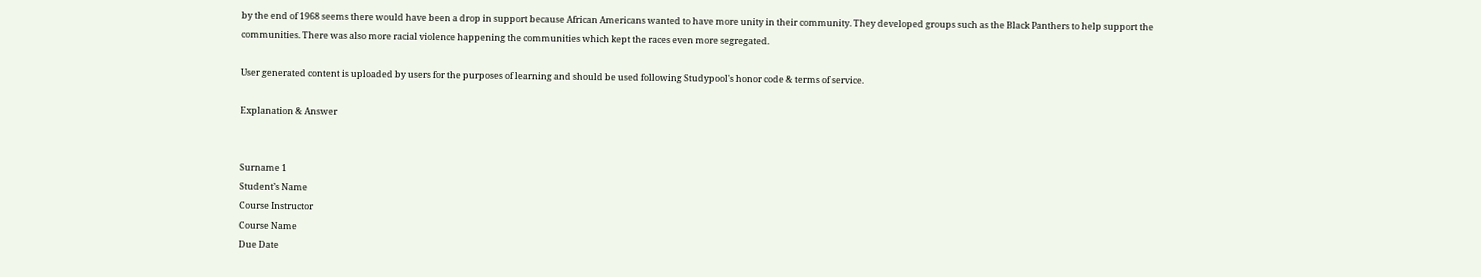by the end of 1968 seems there would have been a drop in support because African Americans wanted to have more unity in their community. They developed groups such as the Black Panthers to help support the communities. There was also more racial violence happening the communities which kept the races even more segregated.

User generated content is uploaded by users for the purposes of learning and should be used following Studypool's honor code & terms of service.

Explanation & Answer


Surname 1
Student’s Name
Course Instructor
Course Name
Due Date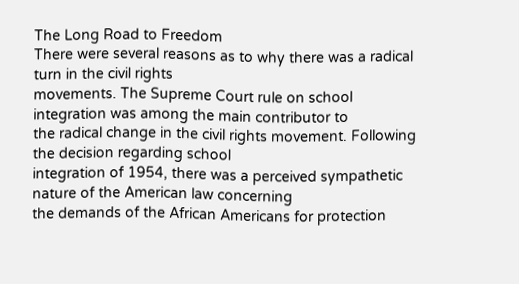The Long Road to Freedom
There were several reasons as to why there was a radical turn in the civil rights
movements. The Supreme Court rule on school integration was among the main contributor to
the radical change in the civil rights movement. Following the decision regarding school
integration of 1954, there was a perceived sympathetic nature of the American law concerning
the demands of the African Americans for protection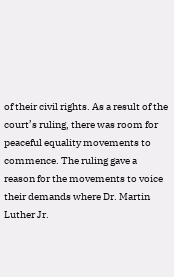of their civil rights. As a result of the
court’s ruling, there was room for peaceful equality movements to commence. The ruling gave a
reason for the movements to voice their demands where Dr. Martin Luther Jr.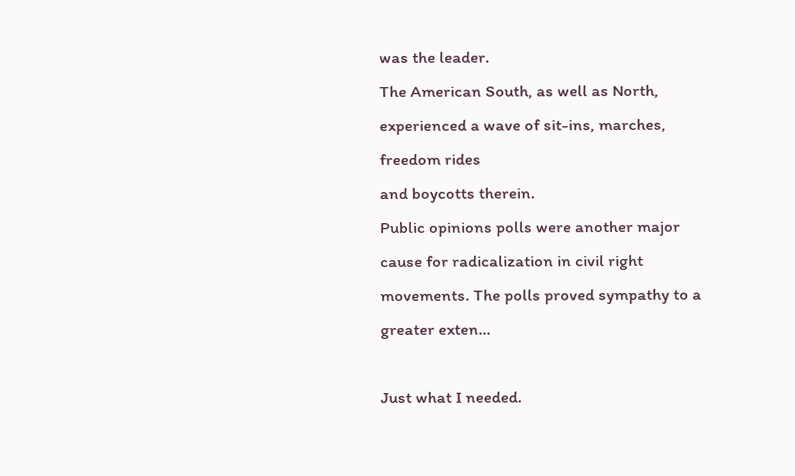was the leader.
The American South, as well as North, experienced a wave of sit-ins, marches, freedom rides
and boycotts therein.
Public opinions polls were another major cause for radicalization in civil right
movements. The polls proved sympathy to a greater exten...

Just what I needed.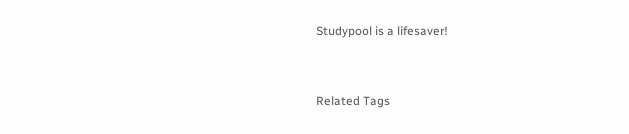Studypool is a lifesaver!


Related Tags